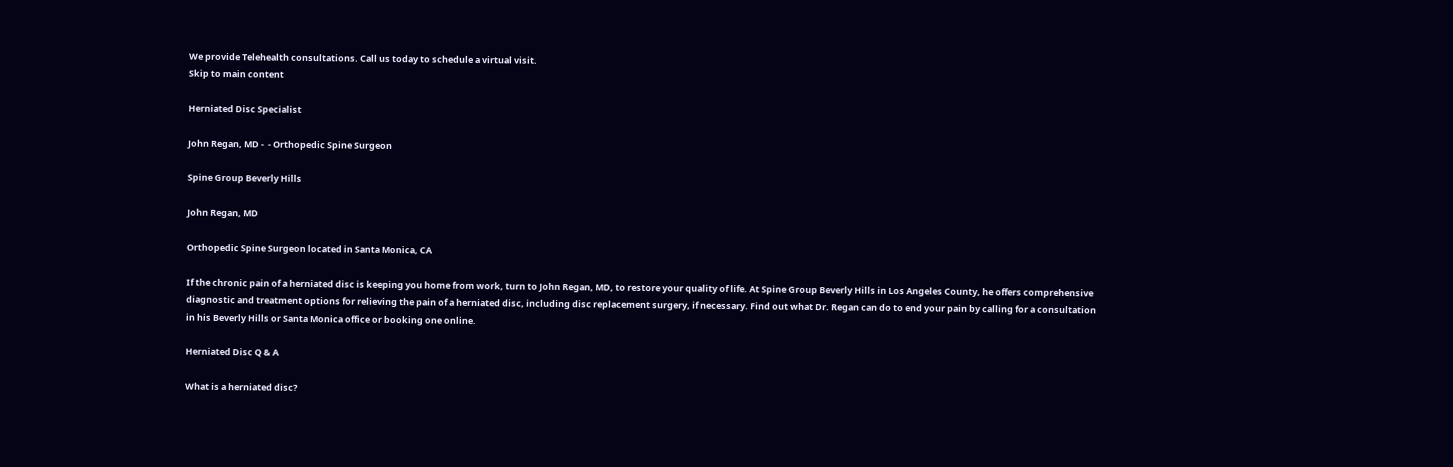We provide Telehealth consultations. Call us today to schedule a virtual visit.
Skip to main content

Herniated Disc Specialist

John Regan, MD -  - Orthopedic Spine Surgeon

Spine Group Beverly Hills

John Regan, MD

Orthopedic Spine Surgeon located in Santa Monica, CA

If the chronic pain of a herniated disc is keeping you home from work, turn to John Regan, MD, to restore your quality of life. At Spine Group Beverly Hills in Los Angeles County, he offers comprehensive diagnostic and treatment options for relieving the pain of a herniated disc, including disc replacement surgery, if necessary. Find out what Dr. Regan can do to end your pain by calling for a consultation in his Beverly Hills or Santa Monica office or booking one online.

Herniated Disc Q & A

What is a herniated disc?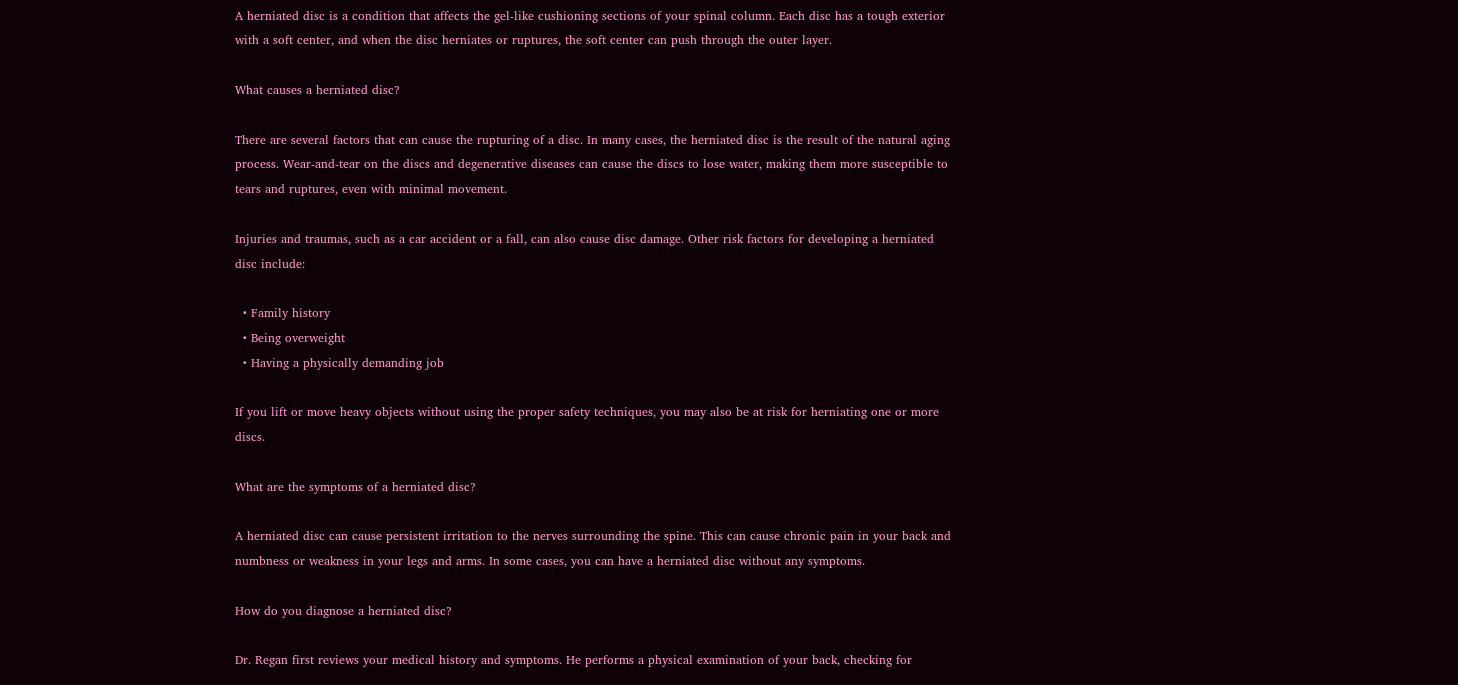A herniated disc is a condition that affects the gel-like cushioning sections of your spinal column. Each disc has a tough exterior with a soft center, and when the disc herniates or ruptures, the soft center can push through the outer layer.

What causes a herniated disc?

There are several factors that can cause the rupturing of a disc. In many cases, the herniated disc is the result of the natural aging process. Wear-and-tear on the discs and degenerative diseases can cause the discs to lose water, making them more susceptible to tears and ruptures, even with minimal movement.

Injuries and traumas, such as a car accident or a fall, can also cause disc damage. Other risk factors for developing a herniated disc include:

  • Family history
  • Being overweight
  • Having a physically demanding job

If you lift or move heavy objects without using the proper safety techniques, you may also be at risk for herniating one or more discs.

What are the symptoms of a herniated disc?

A herniated disc can cause persistent irritation to the nerves surrounding the spine. This can cause chronic pain in your back and numbness or weakness in your legs and arms. In some cases, you can have a herniated disc without any symptoms.

How do you diagnose a herniated disc?

Dr. Regan first reviews your medical history and symptoms. He performs a physical examination of your back, checking for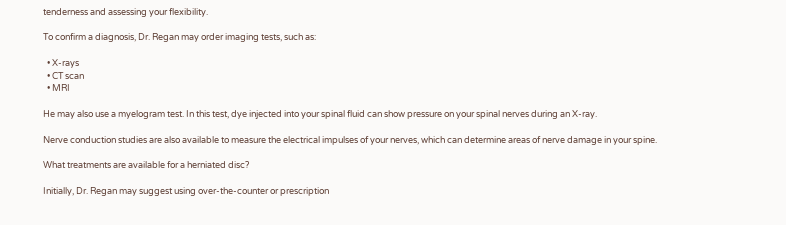tenderness and assessing your flexibility.

To confirm a diagnosis, Dr. Regan may order imaging tests, such as:

  • X-rays
  • CT scan
  • MRI

He may also use a myelogram test. In this test, dye injected into your spinal fluid can show pressure on your spinal nerves during an X-ray.

Nerve conduction studies are also available to measure the electrical impulses of your nerves, which can determine areas of nerve damage in your spine.

What treatments are available for a herniated disc?

Initially, Dr. Regan may suggest using over-the-counter or prescription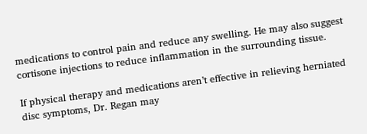medications to control pain and reduce any swelling. He may also suggest cortisone injections to reduce inflammation in the surrounding tissue.

If physical therapy and medications aren’t effective in relieving herniated disc symptoms, Dr. Regan may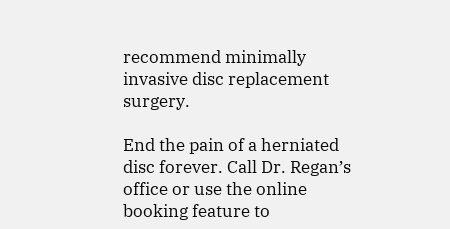recommend minimally invasive disc replacement surgery.

End the pain of a herniated disc forever. Call Dr. Regan’s office or use the online booking feature to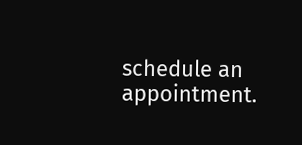schedule an appointment.